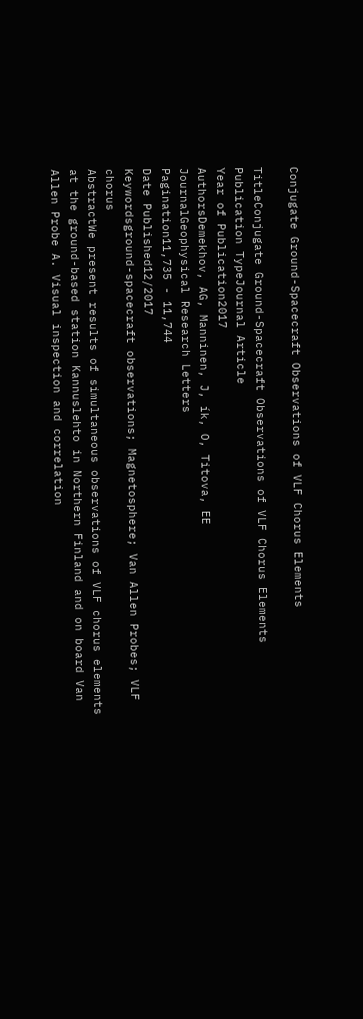Conjugate Ground-Spacecraft Observations of VLF Chorus Elements

TitleConjugate Ground-Spacecraft Observations of VLF Chorus Elements
Publication TypeJournal Article
Year of Publication2017
AuthorsDemekhov, AG, Manninen, J, ík, O, Titova, EE
JournalGeophysical Research Letters
Pagination11,735 - 11,744
Date Published12/2017
Keywordsground-spacecraft observations; Magnetosphere; Van Allen Probes; VLF chorus
AbstractWe present results of simultaneous observations of VLF chorus elements at the ground-based station Kannuslehto in Northern Finland and on board Van Allen Probe A. Visual inspection and correlation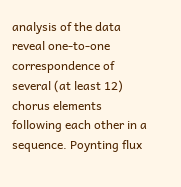analysis of the data reveal one-to-one correspondence of several (at least 12) chorus elements following each other in a sequence. Poynting flux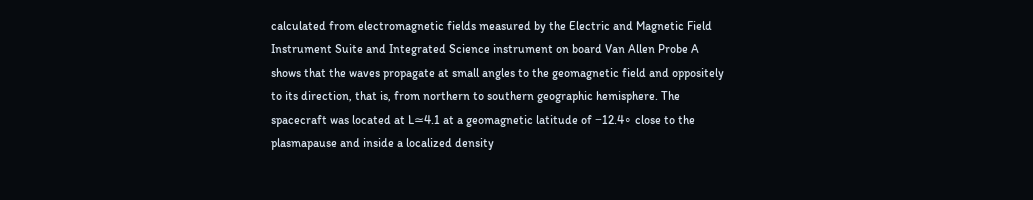calculated from electromagnetic fields measured by the Electric and Magnetic Field Instrument Suite and Integrated Science instrument on board Van Allen Probe A shows that the waves propagate at small angles to the geomagnetic field and oppositely to its direction, that is, from northern to southern geographic hemisphere. The spacecraft was located at L≃4.1 at a geomagnetic latitude of −12.4∘ close to the plasmapause and inside a localized density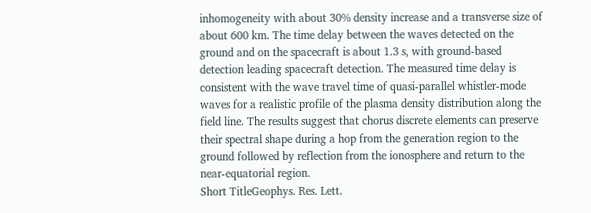inhomogeneity with about 30% density increase and a transverse size of about 600 km. The time delay between the waves detected on the ground and on the spacecraft is about 1.3 s, with ground-based detection leading spacecraft detection. The measured time delay is consistent with the wave travel time of quasi-parallel whistler-mode waves for a realistic profile of the plasma density distribution along the field line. The results suggest that chorus discrete elements can preserve their spectral shape during a hop from the generation region to the ground followed by reflection from the ionosphere and return to the near-equatorial region.
Short TitleGeophys. Res. Lett.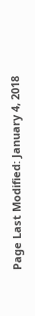Page Last Modified: January 4, 2018